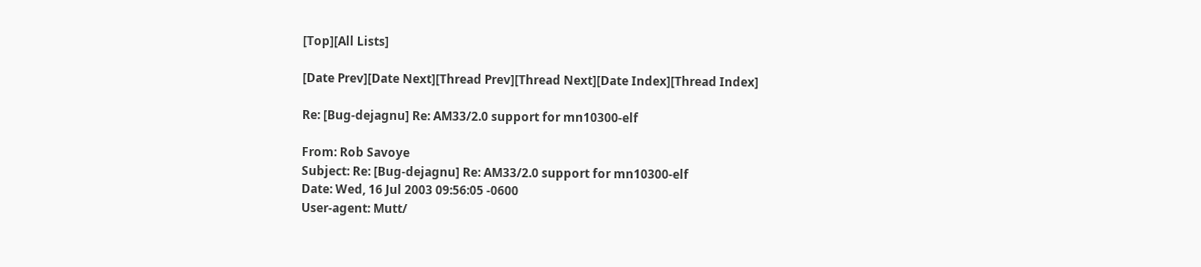[Top][All Lists]

[Date Prev][Date Next][Thread Prev][Thread Next][Date Index][Thread Index]

Re: [Bug-dejagnu] Re: AM33/2.0 support for mn10300-elf

From: Rob Savoye
Subject: Re: [Bug-dejagnu] Re: AM33/2.0 support for mn10300-elf
Date: Wed, 16 Jul 2003 09:56:05 -0600
User-agent: Mutt/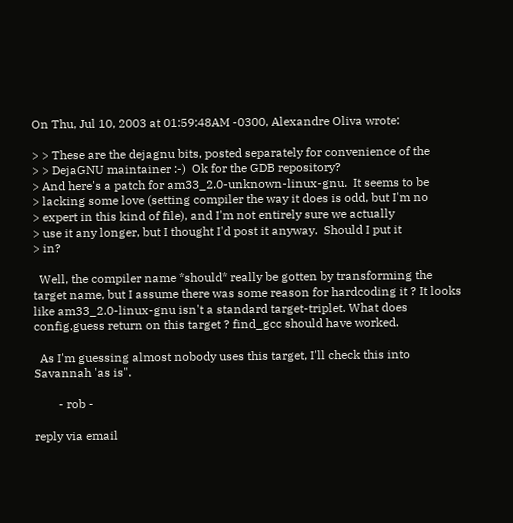On Thu, Jul 10, 2003 at 01:59:48AM -0300, Alexandre Oliva wrote:

> > These are the dejagnu bits, posted separately for convenience of the
> > DejaGNU maintainer :-)  Ok for the GDB repository?
> And here's a patch for am33_2.0-unknown-linux-gnu.  It seems to be
> lacking some love (setting compiler the way it does is odd, but I'm no
> expert in this kind of file), and I'm not entirely sure we actually
> use it any longer, but I thought I'd post it anyway.  Should I put it
> in?

  Well, the compiler name *should* really be gotten by transforming the
target name, but I assume there was some reason for hardcoding it ? It looks
like am33_2.0-linux-gnu isn't a standard target-triplet. What does
config.guess return on this target ? find_gcc should have worked.

  As I'm guessing almost nobody uses this target, I'll check this into
Savannah 'as is".

        - rob -

reply via email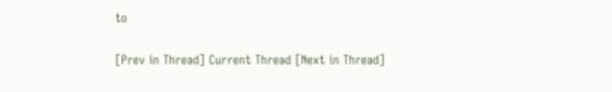to

[Prev in Thread] Current Thread [Next in Thread]